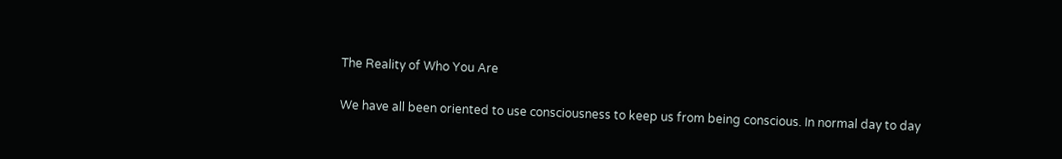The Reality of Who You Are

We have all been oriented to use consciousness to keep us from being conscious. In normal day to day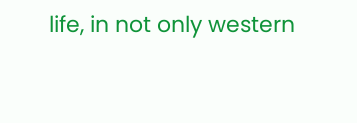life, in not only western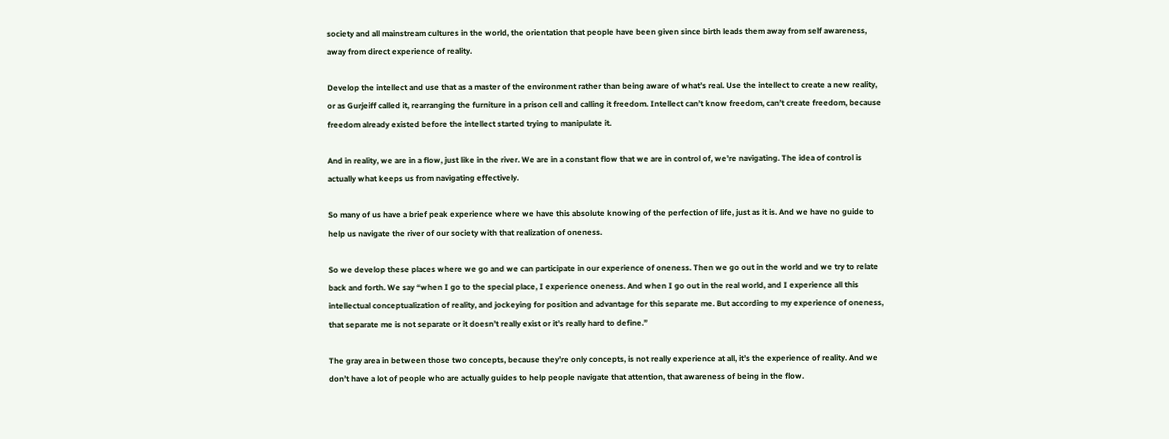society and all mainstream cultures in the world, the orientation that people have been given since birth leads them away from self awareness, away from direct experience of reality.

Develop the intellect and use that as a master of the environment rather than being aware of what’s real. Use the intellect to create a new reality, or as Gurjeiff called it, rearranging the furniture in a prison cell and calling it freedom. Intellect can’t know freedom, can’t create freedom, because freedom already existed before the intellect started trying to manipulate it.

And in reality, we are in a flow, just like in the river. We are in a constant flow that we are in control of, we’re navigating. The idea of control is actually what keeps us from navigating effectively.

So many of us have a brief peak experience where we have this absolute knowing of the perfection of life, just as it is. And we have no guide to help us navigate the river of our society with that realization of oneness.

So we develop these places where we go and we can participate in our experience of oneness. Then we go out in the world and we try to relate back and forth. We say “when I go to the special place, I experience oneness. And when I go out in the real world, and I experience all this intellectual conceptualization of reality, and jockeying for position and advantage for this separate me. But according to my experience of oneness, that separate me is not separate or it doesn’t really exist or it’s really hard to define.”

The gray area in between those two concepts, because they’re only concepts, is not really experience at all, it’s the experience of reality. And we don’t have a lot of people who are actually guides to help people navigate that attention, that awareness of being in the flow.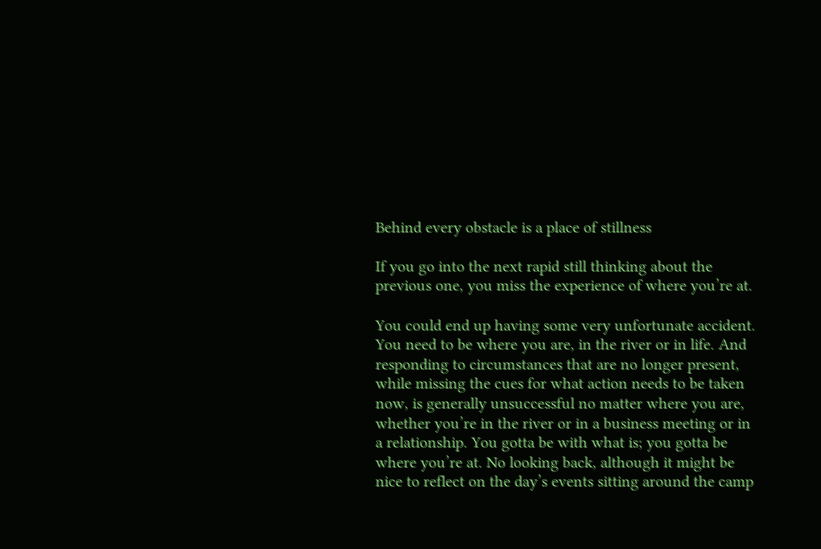Behind every obstacle is a place of stillness

If you go into the next rapid still thinking about the previous one, you miss the experience of where you’re at.

You could end up having some very unfortunate accident. You need to be where you are, in the river or in life. And responding to circumstances that are no longer present, while missing the cues for what action needs to be taken now, is generally unsuccessful no matter where you are, whether you’re in the river or in a business meeting or in a relationship. You gotta be with what is; you gotta be where you’re at. No looking back, although it might be nice to reflect on the day’s events sitting around the camp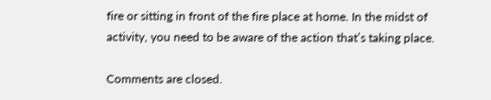fire or sitting in front of the fire place at home. In the midst of activity, you need to be aware of the action that’s taking place.

Comments are closed.